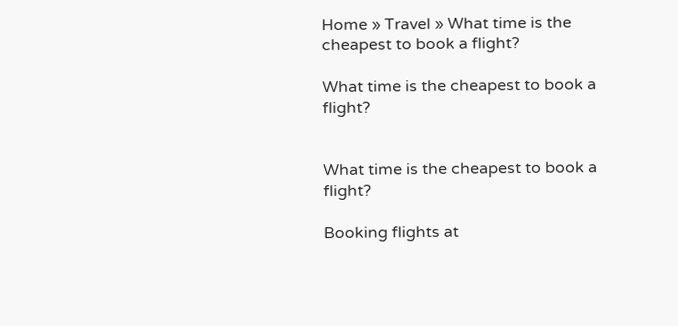Home » Travel » What time is the cheapest to book a flight?

What time is the cheapest to book a flight?


What time is the cheapest to book a flight?

Booking flights at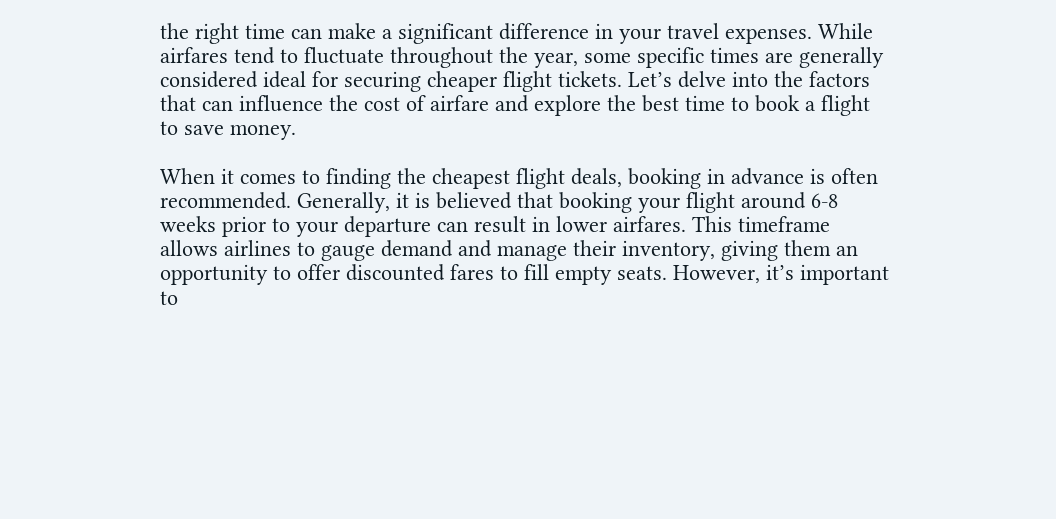the right time can make a significant difference in your travel expenses. While airfares tend to fluctuate throughout the year, some specific times are generally considered ideal for securing cheaper flight tickets. Let’s delve into the factors that can influence the cost of airfare and explore the best time to book a flight to save money.

When it comes to finding the cheapest flight deals, booking in advance is often recommended. Generally, it is believed that booking your flight around 6-8 weeks prior to your departure can result in lower airfares. This timeframe allows airlines to gauge demand and manage their inventory, giving them an opportunity to offer discounted fares to fill empty seats. However, it’s important to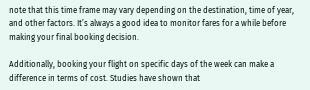note that this time frame may vary depending on the destination, time of year, and other factors. It’s always a good idea to monitor fares for a while before making your final booking decision.

Additionally, booking your flight on specific days of the week can make a difference in terms of cost. Studies have shown that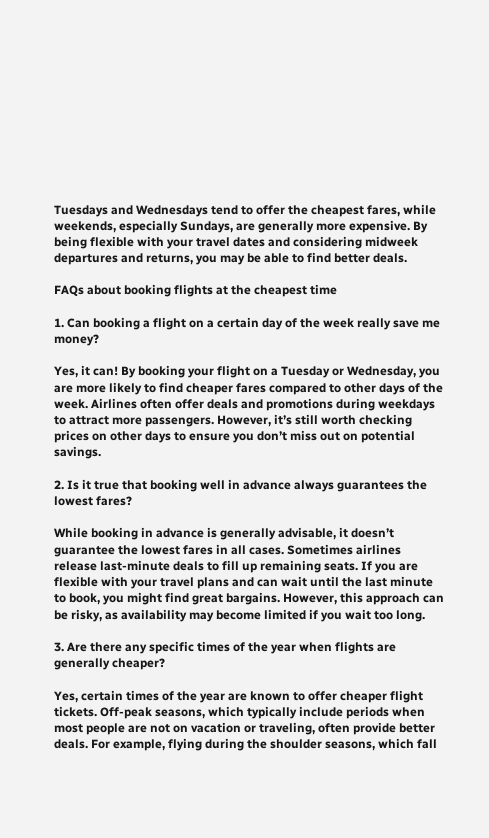Tuesdays and Wednesdays tend to offer the cheapest fares, while weekends, especially Sundays, are generally more expensive. By being flexible with your travel dates and considering midweek departures and returns, you may be able to find better deals.

FAQs about booking flights at the cheapest time

1. Can booking a flight on a certain day of the week really save me money?

Yes, it can! By booking your flight on a Tuesday or Wednesday, you are more likely to find cheaper fares compared to other days of the week. Airlines often offer deals and promotions during weekdays to attract more passengers. However, it’s still worth checking prices on other days to ensure you don’t miss out on potential savings.

2. Is it true that booking well in advance always guarantees the lowest fares?

While booking in advance is generally advisable, it doesn’t guarantee the lowest fares in all cases. Sometimes airlines release last-minute deals to fill up remaining seats. If you are flexible with your travel plans and can wait until the last minute to book, you might find great bargains. However, this approach can be risky, as availability may become limited if you wait too long.

3. Are there any specific times of the year when flights are generally cheaper?

Yes, certain times of the year are known to offer cheaper flight tickets. Off-peak seasons, which typically include periods when most people are not on vacation or traveling, often provide better deals. For example, flying during the shoulder seasons, which fall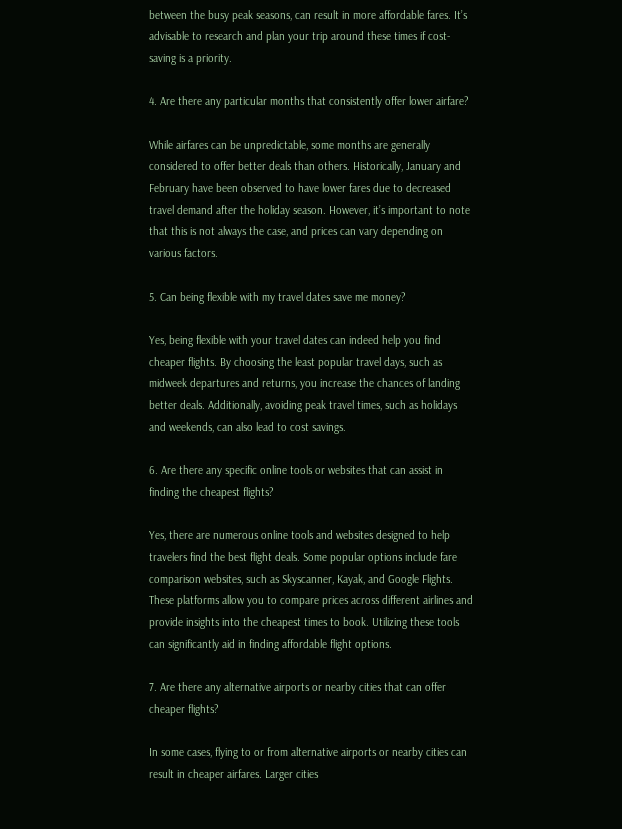between the busy peak seasons, can result in more affordable fares. It’s advisable to research and plan your trip around these times if cost-saving is a priority.

4. Are there any particular months that consistently offer lower airfare?

While airfares can be unpredictable, some months are generally considered to offer better deals than others. Historically, January and February have been observed to have lower fares due to decreased travel demand after the holiday season. However, it’s important to note that this is not always the case, and prices can vary depending on various factors.

5. Can being flexible with my travel dates save me money?

Yes, being flexible with your travel dates can indeed help you find cheaper flights. By choosing the least popular travel days, such as midweek departures and returns, you increase the chances of landing better deals. Additionally, avoiding peak travel times, such as holidays and weekends, can also lead to cost savings.

6. Are there any specific online tools or websites that can assist in finding the cheapest flights?

Yes, there are numerous online tools and websites designed to help travelers find the best flight deals. Some popular options include fare comparison websites, such as Skyscanner, Kayak, and Google Flights. These platforms allow you to compare prices across different airlines and provide insights into the cheapest times to book. Utilizing these tools can significantly aid in finding affordable flight options.

7. Are there any alternative airports or nearby cities that can offer cheaper flights?

In some cases, flying to or from alternative airports or nearby cities can result in cheaper airfares. Larger cities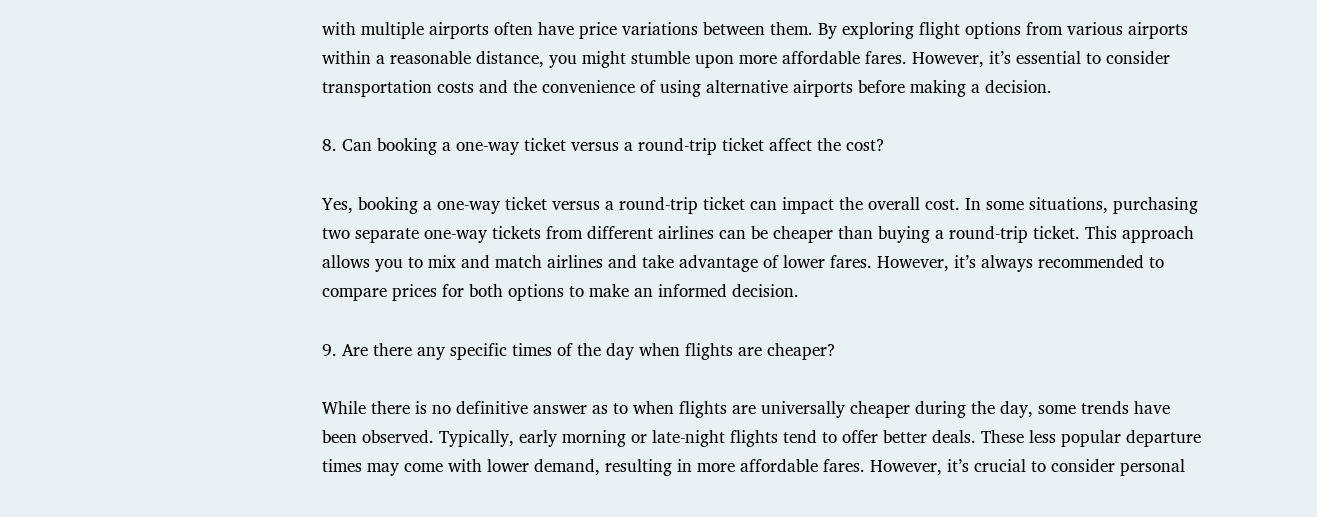with multiple airports often have price variations between them. By exploring flight options from various airports within a reasonable distance, you might stumble upon more affordable fares. However, it’s essential to consider transportation costs and the convenience of using alternative airports before making a decision.

8. Can booking a one-way ticket versus a round-trip ticket affect the cost?

Yes, booking a one-way ticket versus a round-trip ticket can impact the overall cost. In some situations, purchasing two separate one-way tickets from different airlines can be cheaper than buying a round-trip ticket. This approach allows you to mix and match airlines and take advantage of lower fares. However, it’s always recommended to compare prices for both options to make an informed decision.

9. Are there any specific times of the day when flights are cheaper?

While there is no definitive answer as to when flights are universally cheaper during the day, some trends have been observed. Typically, early morning or late-night flights tend to offer better deals. These less popular departure times may come with lower demand, resulting in more affordable fares. However, it’s crucial to consider personal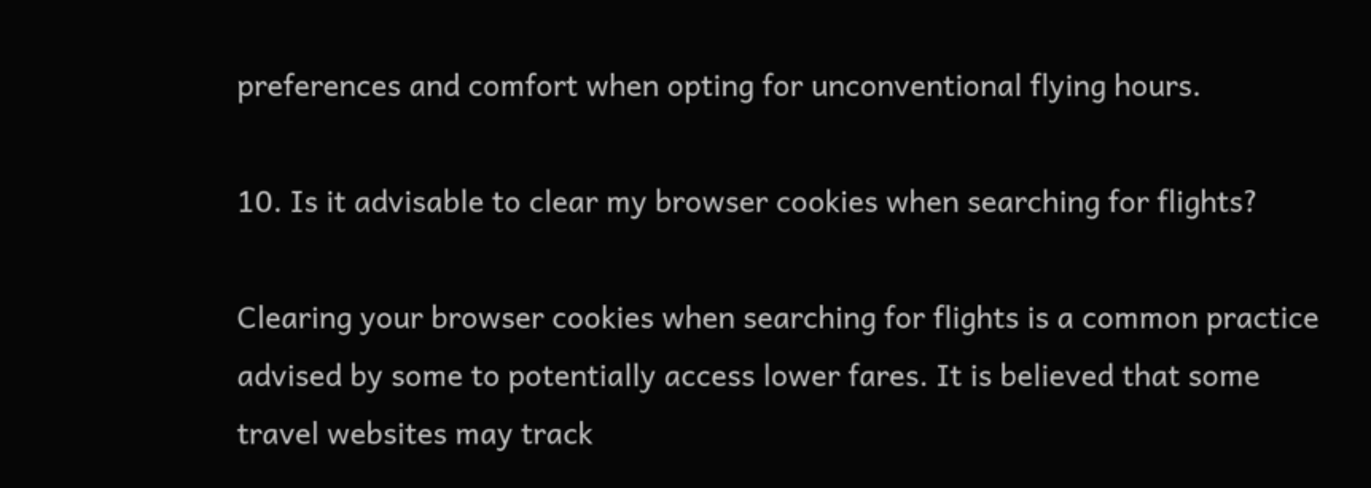preferences and comfort when opting for unconventional flying hours.

10. Is it advisable to clear my browser cookies when searching for flights?

Clearing your browser cookies when searching for flights is a common practice advised by some to potentially access lower fares. It is believed that some travel websites may track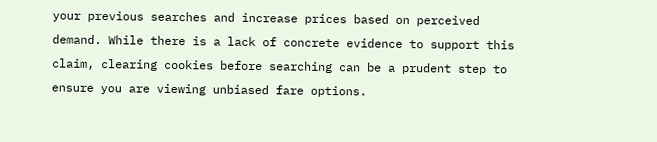your previous searches and increase prices based on perceived demand. While there is a lack of concrete evidence to support this claim, clearing cookies before searching can be a prudent step to ensure you are viewing unbiased fare options.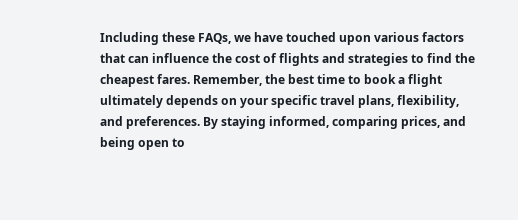Including these FAQs, we have touched upon various factors that can influence the cost of flights and strategies to find the cheapest fares. Remember, the best time to book a flight ultimately depends on your specific travel plans, flexibility, and preferences. By staying informed, comparing prices, and being open to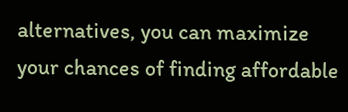alternatives, you can maximize your chances of finding affordable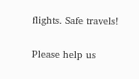flights. Safe travels!

Please help us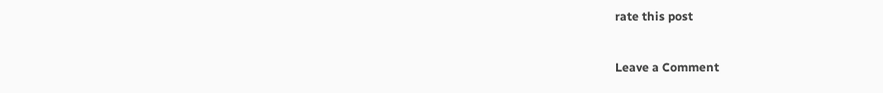rate this post

Leave a Comment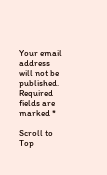Your email address will not be published. Required fields are marked *

Scroll to Top